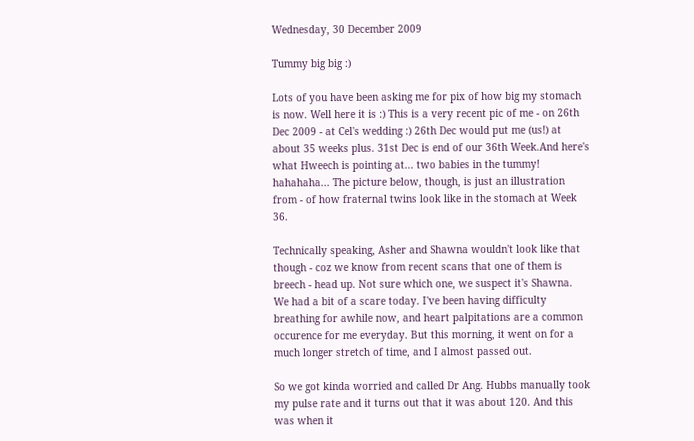Wednesday, 30 December 2009

Tummy big big :)

Lots of you have been asking me for pix of how big my stomach is now. Well here it is :) This is a very recent pic of me - on 26th Dec 2009 - at Cel's wedding :) 26th Dec would put me (us!) at about 35 weeks plus. 31st Dec is end of our 36th Week.And here's what Hweech is pointing at... two babies in the tummy! hahahaha... The picture below, though, is just an illustration from - of how fraternal twins look like in the stomach at Week 36.

Technically speaking, Asher and Shawna wouldn't look like that though - coz we know from recent scans that one of them is breech - head up. Not sure which one, we suspect it's Shawna.
We had a bit of a scare today. I've been having difficulty breathing for awhile now, and heart palpitations are a common occurence for me everyday. But this morning, it went on for a much longer stretch of time, and I almost passed out.

So we got kinda worried and called Dr Ang. Hubbs manually took my pulse rate and it turns out that it was about 120. And this was when it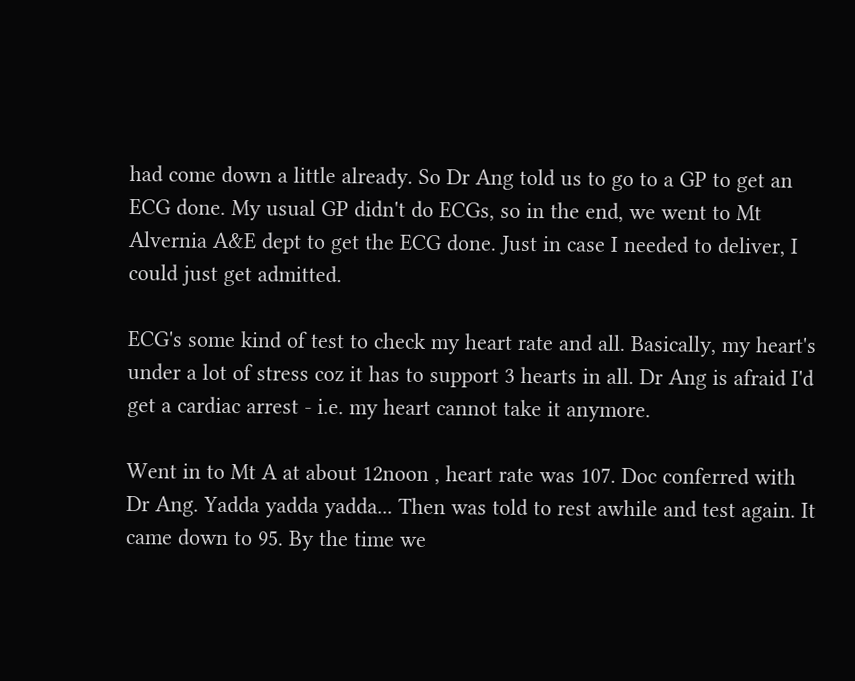had come down a little already. So Dr Ang told us to go to a GP to get an ECG done. My usual GP didn't do ECGs, so in the end, we went to Mt Alvernia A&E dept to get the ECG done. Just in case I needed to deliver, I could just get admitted.

ECG's some kind of test to check my heart rate and all. Basically, my heart's under a lot of stress coz it has to support 3 hearts in all. Dr Ang is afraid I'd get a cardiac arrest - i.e. my heart cannot take it anymore.

Went in to Mt A at about 12noon , heart rate was 107. Doc conferred with Dr Ang. Yadda yadda yadda... Then was told to rest awhile and test again. It came down to 95. By the time we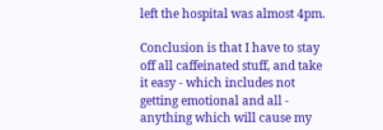left the hospital was almost 4pm.

Conclusion is that I have to stay off all caffeinated stuff, and take it easy - which includes not getting emotional and all - anything which will cause my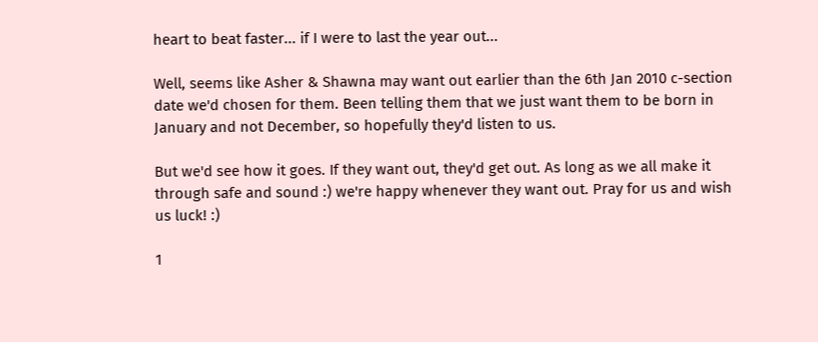heart to beat faster... if I were to last the year out...

Well, seems like Asher & Shawna may want out earlier than the 6th Jan 2010 c-section date we'd chosen for them. Been telling them that we just want them to be born in January and not December, so hopefully they'd listen to us.

But we'd see how it goes. If they want out, they'd get out. As long as we all make it through safe and sound :) we're happy whenever they want out. Pray for us and wish us luck! :)

1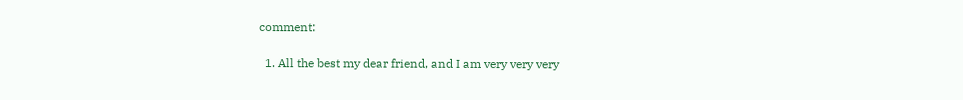comment:

  1. All the best my dear friend, and I am very very very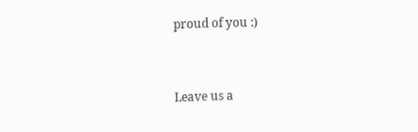proud of you :)


Leave us a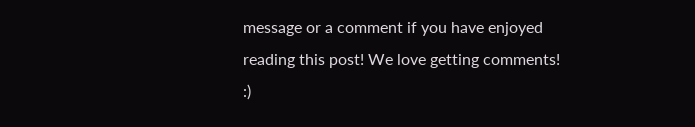message or a comment if you have enjoyed reading this post! We love getting comments! :)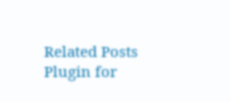Related Posts Plugin for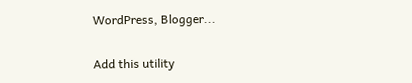WordPress, Blogger...

Add this utility